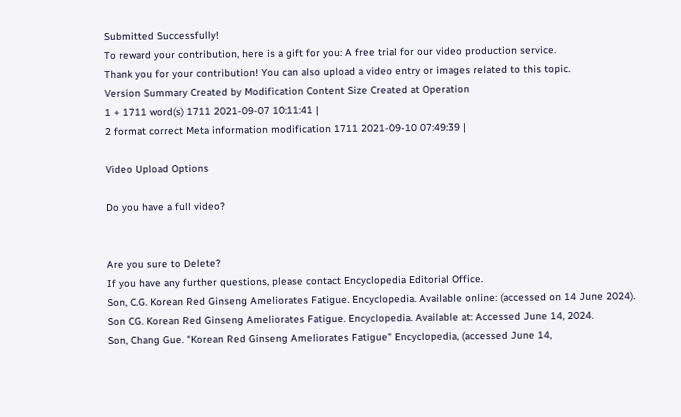Submitted Successfully!
To reward your contribution, here is a gift for you: A free trial for our video production service.
Thank you for your contribution! You can also upload a video entry or images related to this topic.
Version Summary Created by Modification Content Size Created at Operation
1 + 1711 word(s) 1711 2021-09-07 10:11:41 |
2 format correct Meta information modification 1711 2021-09-10 07:49:39 |

Video Upload Options

Do you have a full video?


Are you sure to Delete?
If you have any further questions, please contact Encyclopedia Editorial Office.
Son, C.G. Korean Red Ginseng Ameliorates Fatigue. Encyclopedia. Available online: (accessed on 14 June 2024).
Son CG. Korean Red Ginseng Ameliorates Fatigue. Encyclopedia. Available at: Accessed June 14, 2024.
Son, Chang Gue. "Korean Red Ginseng Ameliorates Fatigue" Encyclopedia, (accessed June 14,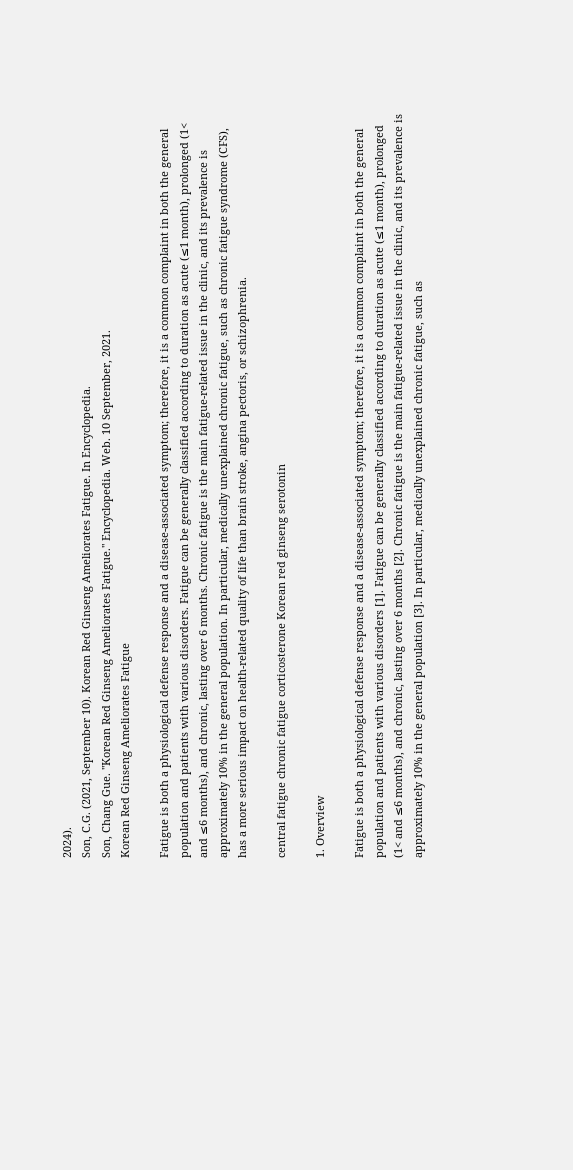2024).
Son, C.G. (2021, September 10). Korean Red Ginseng Ameliorates Fatigue. In Encyclopedia.
Son, Chang Gue. "Korean Red Ginseng Ameliorates Fatigue." Encyclopedia. Web. 10 September, 2021.
Korean Red Ginseng Ameliorates Fatigue

Fatigue is both a physiological defense response and a disease-associated symptom; therefore, it is a common complaint in both the general population and patients with various disorders. Fatigue can be generally classified according to duration as acute (≤1 month), prolonged (1< and ≤6 months), and chronic, lasting over 6 months. Chronic fatigue is the main fatigue-related issue in the clinic, and its prevalence is approximately 10% in the general population. In particular, medically unexplained chronic fatigue, such as chronic fatigue syndrome (CFS), has a more serious impact on health-related quality of life than brain stroke, angina pectoris, or schizophrenia.

central fatigue chronic fatigue corticosterone Korean red ginseng serotonin

1. Overview

Fatigue is both a physiological defense response and a disease-associated symptom; therefore, it is a common complaint in both the general population and patients with various disorders [1]. Fatigue can be generally classified according to duration as acute (≤1 month), prolonged (1< and ≤6 months), and chronic, lasting over 6 months [2]. Chronic fatigue is the main fatigue-related issue in the clinic, and its prevalence is approximately 10% in the general population [3]. In particular, medically unexplained chronic fatigue, such as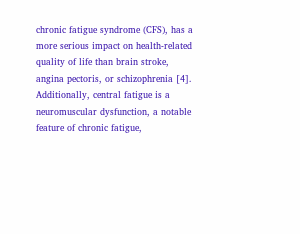chronic fatigue syndrome (CFS), has a more serious impact on health-related quality of life than brain stroke, angina pectoris, or schizophrenia [4].
Additionally, central fatigue is a neuromuscular dysfunction, a notable feature of chronic fatigue,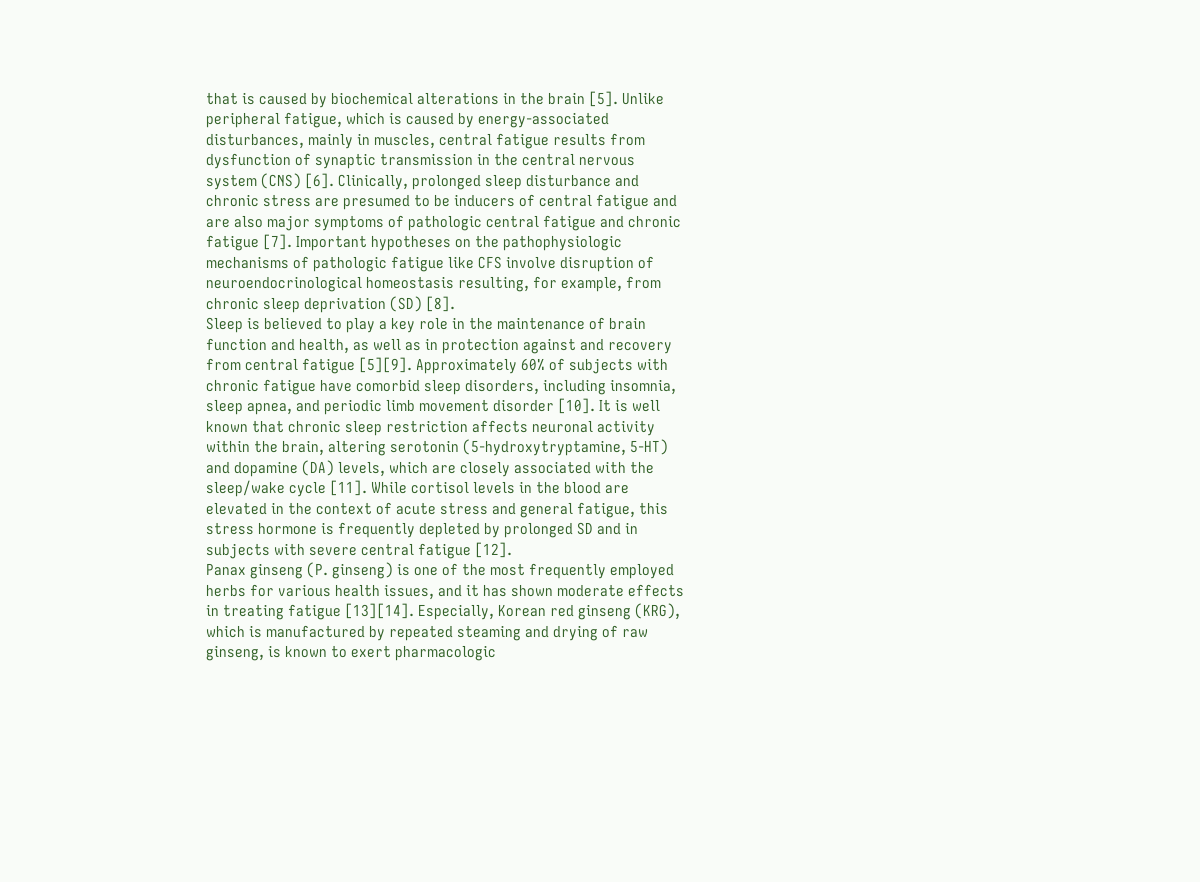that is caused by biochemical alterations in the brain [5]. Unlike peripheral fatigue, which is caused by energy-associated disturbances, mainly in muscles, central fatigue results from dysfunction of synaptic transmission in the central nervous system (CNS) [6]. Clinically, prolonged sleep disturbance and chronic stress are presumed to be inducers of central fatigue and are also major symptoms of pathologic central fatigue and chronic fatigue [7]. Important hypotheses on the pathophysiologic mechanisms of pathologic fatigue like CFS involve disruption of neuroendocrinological homeostasis resulting, for example, from chronic sleep deprivation (SD) [8].
Sleep is believed to play a key role in the maintenance of brain function and health, as well as in protection against and recovery from central fatigue [5][9]. Approximately 60% of subjects with chronic fatigue have comorbid sleep disorders, including insomnia, sleep apnea, and periodic limb movement disorder [10]. It is well known that chronic sleep restriction affects neuronal activity within the brain, altering serotonin (5-hydroxytryptamine, 5-HT) and dopamine (DA) levels, which are closely associated with the sleep/wake cycle [11]. While cortisol levels in the blood are elevated in the context of acute stress and general fatigue, this stress hormone is frequently depleted by prolonged SD and in subjects with severe central fatigue [12].
Panax ginseng (P. ginseng) is one of the most frequently employed herbs for various health issues, and it has shown moderate effects in treating fatigue [13][14]. Especially, Korean red ginseng (KRG), which is manufactured by repeated steaming and drying of raw ginseng, is known to exert pharmacologic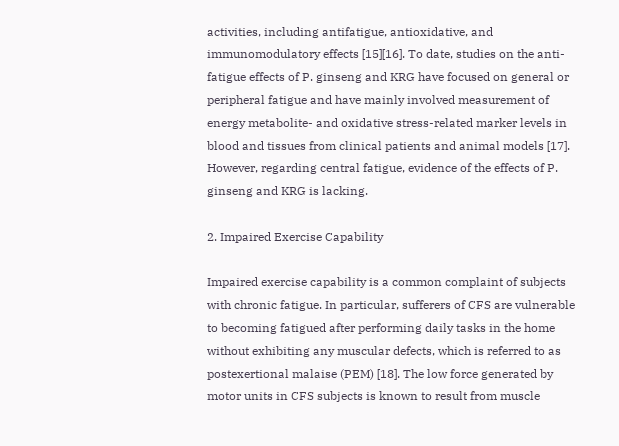activities, including antifatigue, antioxidative, and immunomodulatory effects [15][16]. To date, studies on the anti-fatigue effects of P. ginseng and KRG have focused on general or peripheral fatigue and have mainly involved measurement of energy metabolite- and oxidative stress-related marker levels in blood and tissues from clinical patients and animal models [17]. However, regarding central fatigue, evidence of the effects of P. ginseng and KRG is lacking.

2. Impaired Exercise Capability

Impaired exercise capability is a common complaint of subjects with chronic fatigue. In particular, sufferers of CFS are vulnerable to becoming fatigued after performing daily tasks in the home without exhibiting any muscular defects, which is referred to as postexertional malaise (PEM) [18]. The low force generated by motor units in CFS subjects is known to result from muscle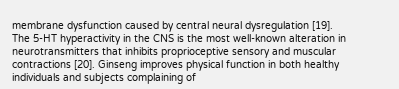membrane dysfunction caused by central neural dysregulation [19]. The 5-HT hyperactivity in the CNS is the most well-known alteration in neurotransmitters that inhibits proprioceptive sensory and muscular contractions [20]. Ginseng improves physical function in both healthy individuals and subjects complaining of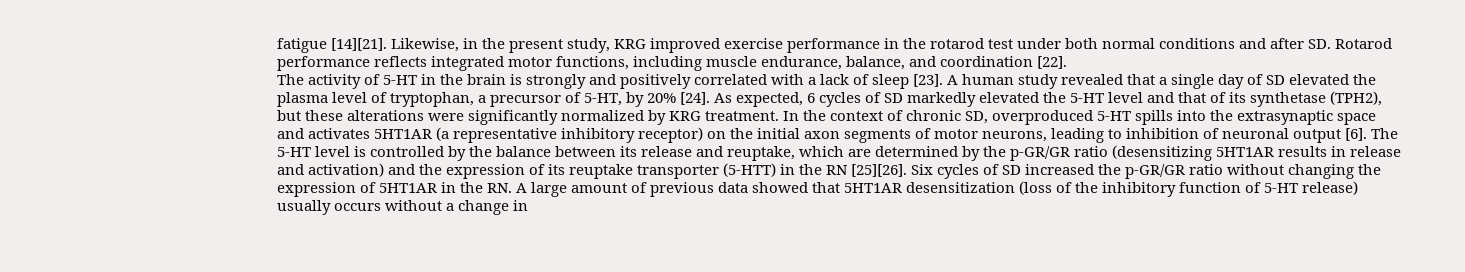fatigue [14][21]. Likewise, in the present study, KRG improved exercise performance in the rotarod test under both normal conditions and after SD. Rotarod performance reflects integrated motor functions, including muscle endurance, balance, and coordination [22].
The activity of 5-HT in the brain is strongly and positively correlated with a lack of sleep [23]. A human study revealed that a single day of SD elevated the plasma level of tryptophan, a precursor of 5-HT, by 20% [24]. As expected, 6 cycles of SD markedly elevated the 5-HT level and that of its synthetase (TPH2), but these alterations were significantly normalized by KRG treatment. In the context of chronic SD, overproduced 5-HT spills into the extrasynaptic space and activates 5HT1AR (a representative inhibitory receptor) on the initial axon segments of motor neurons, leading to inhibition of neuronal output [6]. The 5-HT level is controlled by the balance between its release and reuptake, which are determined by the p-GR/GR ratio (desensitizing 5HT1AR results in release and activation) and the expression of its reuptake transporter (5-HTT) in the RN [25][26]. Six cycles of SD increased the p-GR/GR ratio without changing the expression of 5HT1AR in the RN. A large amount of previous data showed that 5HT1AR desensitization (loss of the inhibitory function of 5-HT release) usually occurs without a change in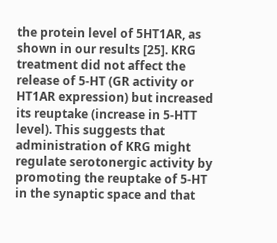the protein level of 5HT1AR, as shown in our results [25]. KRG treatment did not affect the release of 5-HT (GR activity or HT1AR expression) but increased its reuptake (increase in 5-HTT level). This suggests that administration of KRG might regulate serotonergic activity by promoting the reuptake of 5-HT in the synaptic space and that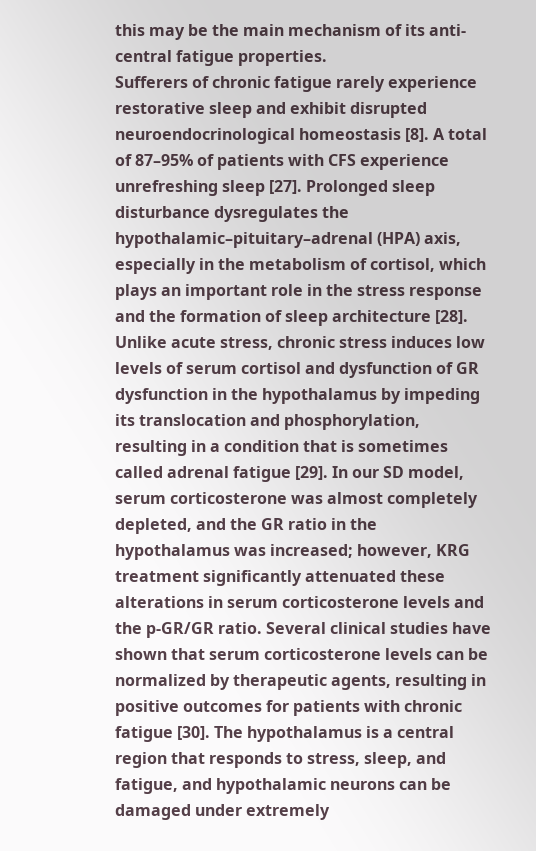this may be the main mechanism of its anti-central fatigue properties.
Sufferers of chronic fatigue rarely experience restorative sleep and exhibit disrupted neuroendocrinological homeostasis [8]. A total of 87–95% of patients with CFS experience unrefreshing sleep [27]. Prolonged sleep disturbance dysregulates the hypothalamic–pituitary–adrenal (HPA) axis, especially in the metabolism of cortisol, which plays an important role in the stress response and the formation of sleep architecture [28]. Unlike acute stress, chronic stress induces low levels of serum cortisol and dysfunction of GR dysfunction in the hypothalamus by impeding its translocation and phosphorylation, resulting in a condition that is sometimes called adrenal fatigue [29]. In our SD model, serum corticosterone was almost completely depleted, and the GR ratio in the hypothalamus was increased; however, KRG treatment significantly attenuated these alterations in serum corticosterone levels and the p-GR/GR ratio. Several clinical studies have shown that serum corticosterone levels can be normalized by therapeutic agents, resulting in positive outcomes for patients with chronic fatigue [30]. The hypothalamus is a central region that responds to stress, sleep, and fatigue, and hypothalamic neurons can be damaged under extremely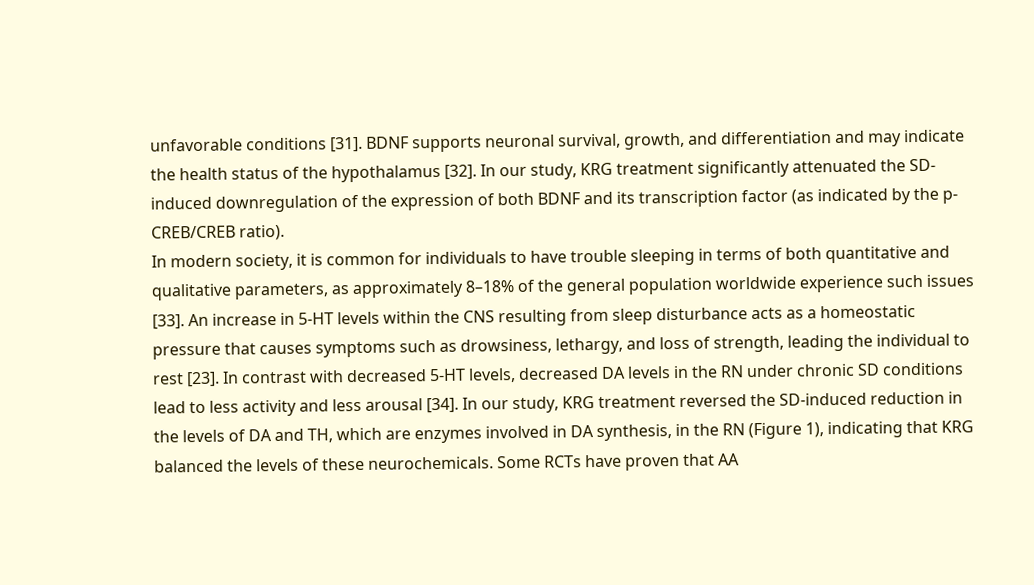unfavorable conditions [31]. BDNF supports neuronal survival, growth, and differentiation and may indicate the health status of the hypothalamus [32]. In our study, KRG treatment significantly attenuated the SD-induced downregulation of the expression of both BDNF and its transcription factor (as indicated by the p-CREB/CREB ratio).
In modern society, it is common for individuals to have trouble sleeping in terms of both quantitative and qualitative parameters, as approximately 8–18% of the general population worldwide experience such issues [33]. An increase in 5-HT levels within the CNS resulting from sleep disturbance acts as a homeostatic pressure that causes symptoms such as drowsiness, lethargy, and loss of strength, leading the individual to rest [23]. In contrast with decreased 5-HT levels, decreased DA levels in the RN under chronic SD conditions lead to less activity and less arousal [34]. In our study, KRG treatment reversed the SD-induced reduction in the levels of DA and TH, which are enzymes involved in DA synthesis, in the RN (Figure 1), indicating that KRG balanced the levels of these neurochemicals. Some RCTs have proven that AA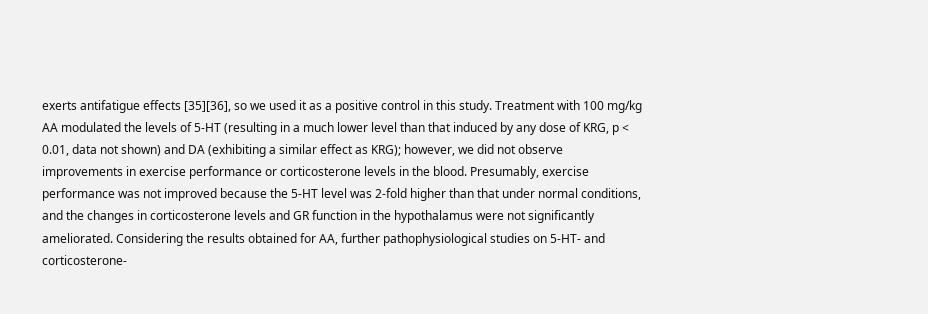exerts antifatigue effects [35][36], so we used it as a positive control in this study. Treatment with 100 mg/kg AA modulated the levels of 5-HT (resulting in a much lower level than that induced by any dose of KRG, p < 0.01, data not shown) and DA (exhibiting a similar effect as KRG); however, we did not observe improvements in exercise performance or corticosterone levels in the blood. Presumably, exercise performance was not improved because the 5-HT level was 2-fold higher than that under normal conditions, and the changes in corticosterone levels and GR function in the hypothalamus were not significantly ameliorated. Considering the results obtained for AA, further pathophysiological studies on 5-HT- and corticosterone-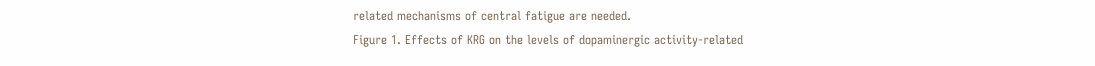related mechanisms of central fatigue are needed.
Figure 1. Effects of KRG on the levels of dopaminergic activity-related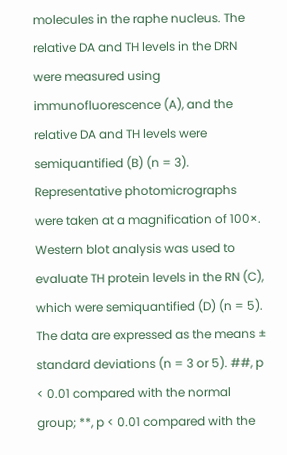molecules in the raphe nucleus. The relative DA and TH levels in the DRN were measured using immunofluorescence (A), and the relative DA and TH levels were semiquantified (B) (n = 3). Representative photomicrographs were taken at a magnification of 100×. Western blot analysis was used to evaluate TH protein levels in the RN (C), which were semiquantified (D) (n = 5). The data are expressed as the means ± standard deviations (n = 3 or 5). ##, p < 0.01 compared with the normal group; **, p < 0.01 compared with the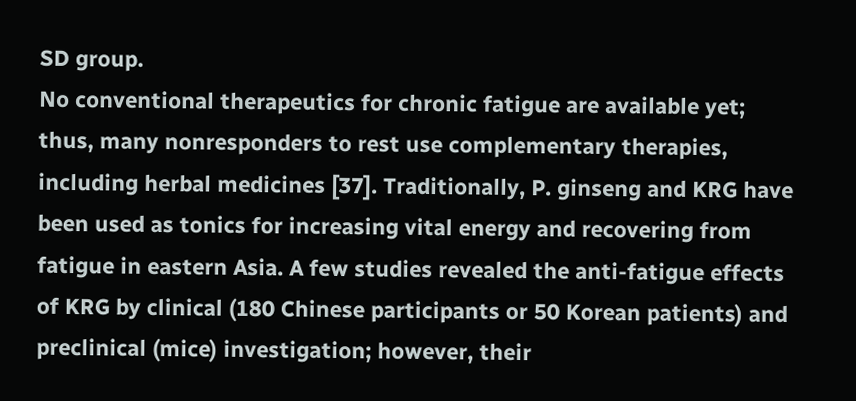SD group.
No conventional therapeutics for chronic fatigue are available yet; thus, many nonresponders to rest use complementary therapies, including herbal medicines [37]. Traditionally, P. ginseng and KRG have been used as tonics for increasing vital energy and recovering from fatigue in eastern Asia. A few studies revealed the anti-fatigue effects of KRG by clinical (180 Chinese participants or 50 Korean patients) and preclinical (mice) investigation; however, their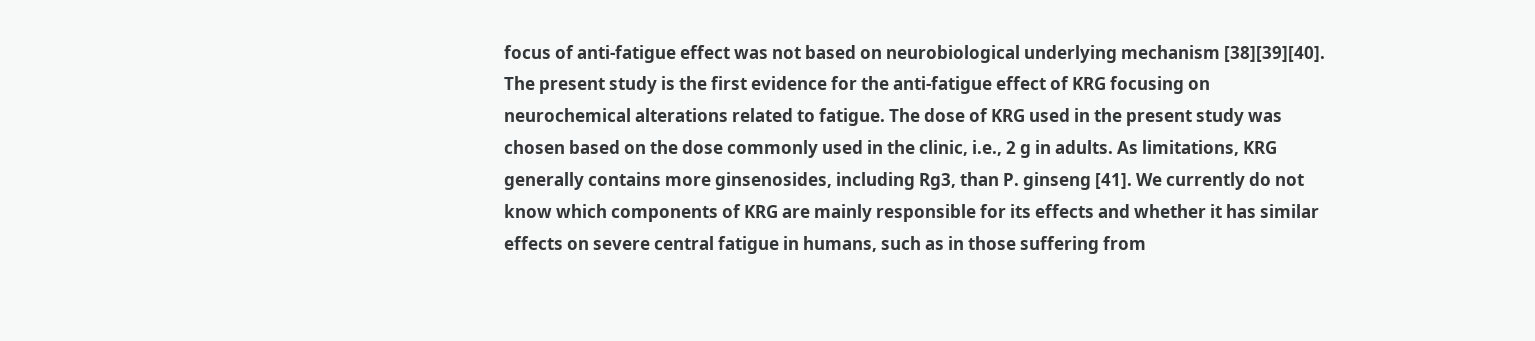focus of anti-fatigue effect was not based on neurobiological underlying mechanism [38][39][40]. The present study is the first evidence for the anti-fatigue effect of KRG focusing on neurochemical alterations related to fatigue. The dose of KRG used in the present study was chosen based on the dose commonly used in the clinic, i.e., 2 g in adults. As limitations, KRG generally contains more ginsenosides, including Rg3, than P. ginseng [41]. We currently do not know which components of KRG are mainly responsible for its effects and whether it has similar effects on severe central fatigue in humans, such as in those suffering from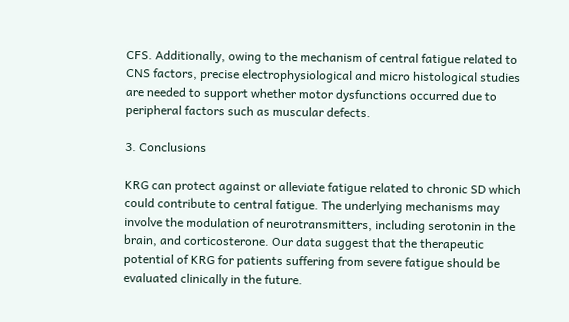CFS. Additionally, owing to the mechanism of central fatigue related to CNS factors, precise electrophysiological and micro histological studies are needed to support whether motor dysfunctions occurred due to peripheral factors such as muscular defects.

3. Conclusions

KRG can protect against or alleviate fatigue related to chronic SD which could contribute to central fatigue. The underlying mechanisms may involve the modulation of neurotransmitters, including serotonin in the brain, and corticosterone. Our data suggest that the therapeutic potential of KRG for patients suffering from severe fatigue should be evaluated clinically in the future.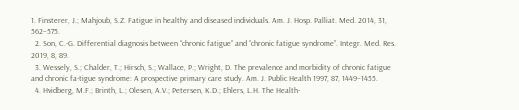1. Finsterer, J.; Mahjoub, S.Z. Fatigue in healthy and diseased individuals. Am. J. Hosp. Palliat. Med. 2014, 31, 562–575.
  2. Son, C.-G. Differential diagnosis between “chronic fatigue” and “chronic fatigue syndrome”. Integr. Med. Res. 2019, 8, 89.
  3. Wessely, S.; Chalder, T.; Hirsch, S.; Wallace, P.; Wright, D. The prevalence and morbidity of chronic fatigue and chronic fa-tigue syndrome: A prospective primary care study. Am. J. Public Health 1997, 87, 1449–1455.
  4. Hvidberg, M.F.; Brinth, L.; Olesen, A.V.; Petersen, K.D.; Ehlers, L.H. The Health-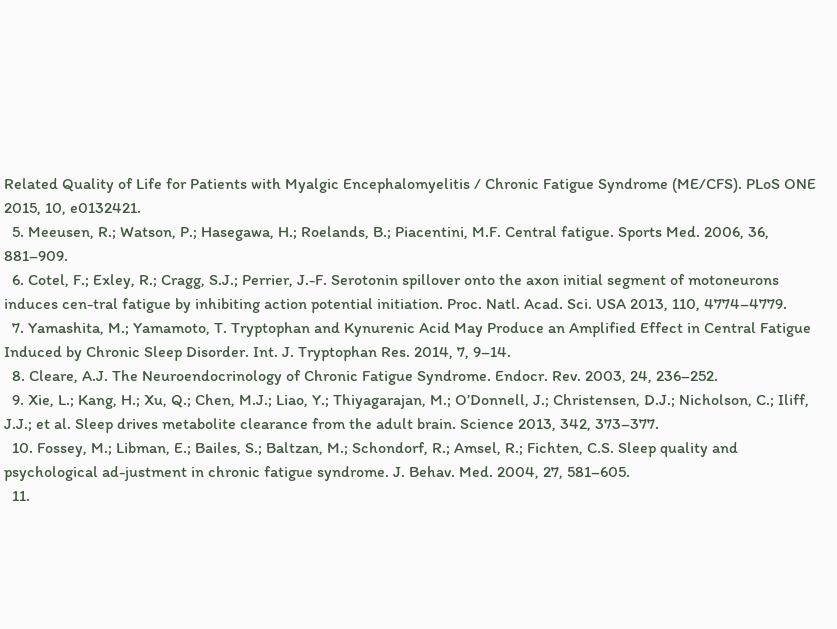Related Quality of Life for Patients with Myalgic Encephalomyelitis / Chronic Fatigue Syndrome (ME/CFS). PLoS ONE 2015, 10, e0132421.
  5. Meeusen, R.; Watson, P.; Hasegawa, H.; Roelands, B.; Piacentini, M.F. Central fatigue. Sports Med. 2006, 36, 881–909.
  6. Cotel, F.; Exley, R.; Cragg, S.J.; Perrier, J.-F. Serotonin spillover onto the axon initial segment of motoneurons induces cen-tral fatigue by inhibiting action potential initiation. Proc. Natl. Acad. Sci. USA 2013, 110, 4774–4779.
  7. Yamashita, M.; Yamamoto, T. Tryptophan and Kynurenic Acid May Produce an Amplified Effect in Central Fatigue Induced by Chronic Sleep Disorder. Int. J. Tryptophan Res. 2014, 7, 9–14.
  8. Cleare, A.J. The Neuroendocrinology of Chronic Fatigue Syndrome. Endocr. Rev. 2003, 24, 236–252.
  9. Xie, L.; Kang, H.; Xu, Q.; Chen, M.J.; Liao, Y.; Thiyagarajan, M.; O’Donnell, J.; Christensen, D.J.; Nicholson, C.; Iliff, J.J.; et al. Sleep drives metabolite clearance from the adult brain. Science 2013, 342, 373–377.
  10. Fossey, M.; Libman, E.; Bailes, S.; Baltzan, M.; Schondorf, R.; Amsel, R.; Fichten, C.S. Sleep quality and psychological ad-justment in chronic fatigue syndrome. J. Behav. Med. 2004, 27, 581–605.
  11.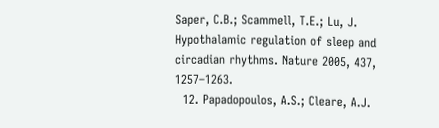Saper, C.B.; Scammell, T.E.; Lu, J. Hypothalamic regulation of sleep and circadian rhythms. Nature 2005, 437, 1257–1263.
  12. Papadopoulos, A.S.; Cleare, A.J.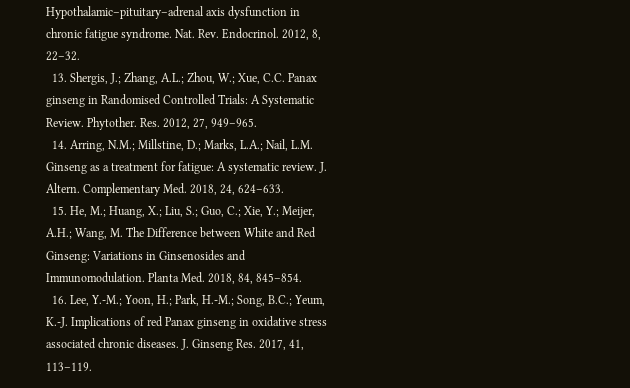Hypothalamic–pituitary–adrenal axis dysfunction in chronic fatigue syndrome. Nat. Rev. Endocrinol. 2012, 8, 22–32.
  13. Shergis, J.; Zhang, A.L.; Zhou, W.; Xue, C.C. Panax ginseng in Randomised Controlled Trials: A Systematic Review. Phytother. Res. 2012, 27, 949–965.
  14. Arring, N.M.; Millstine, D.; Marks, L.A.; Nail, L.M. Ginseng as a treatment for fatigue: A systematic review. J. Altern. Complementary Med. 2018, 24, 624–633.
  15. He, M.; Huang, X.; Liu, S.; Guo, C.; Xie, Y.; Meijer, A.H.; Wang, M. The Difference between White and Red Ginseng: Variations in Ginsenosides and Immunomodulation. Planta Med. 2018, 84, 845–854.
  16. Lee, Y.-M.; Yoon, H.; Park, H.-M.; Song, B.C.; Yeum, K.-J. Implications of red Panax ginseng in oxidative stress associated chronic diseases. J. Ginseng Res. 2017, 41, 113–119.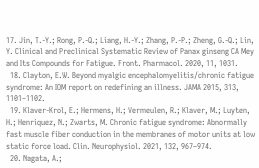17. Jin, T.-Y.; Rong, P.-Q.; Liang, H.-Y.; Zhang, P.-P.; Zheng, G.-Q.; Lin, Y. Clinical and Preclinical Systematic Review of Panax ginseng CA Mey and Its Compounds for Fatigue. Front. Pharmacol. 2020, 11, 1031.
  18. Clayton, E.W. Beyond myalgic encephalomyelitis/chronic fatigue syndrome: An IOM report on redefining an illness. JAMA 2015, 313, 1101–1102.
  19. Klaver-Krol, E.; Hermens, H.; Vermeulen, R.; Klaver, M.; Luyten, H.; Henriquez, N.; Zwarts, M. Chronic fatigue syndrome: Abnormally fast muscle fiber conduction in the membranes of motor units at low static force load. Clin. Neurophysiol. 2021, 132, 967–974.
  20. Nagata, A.;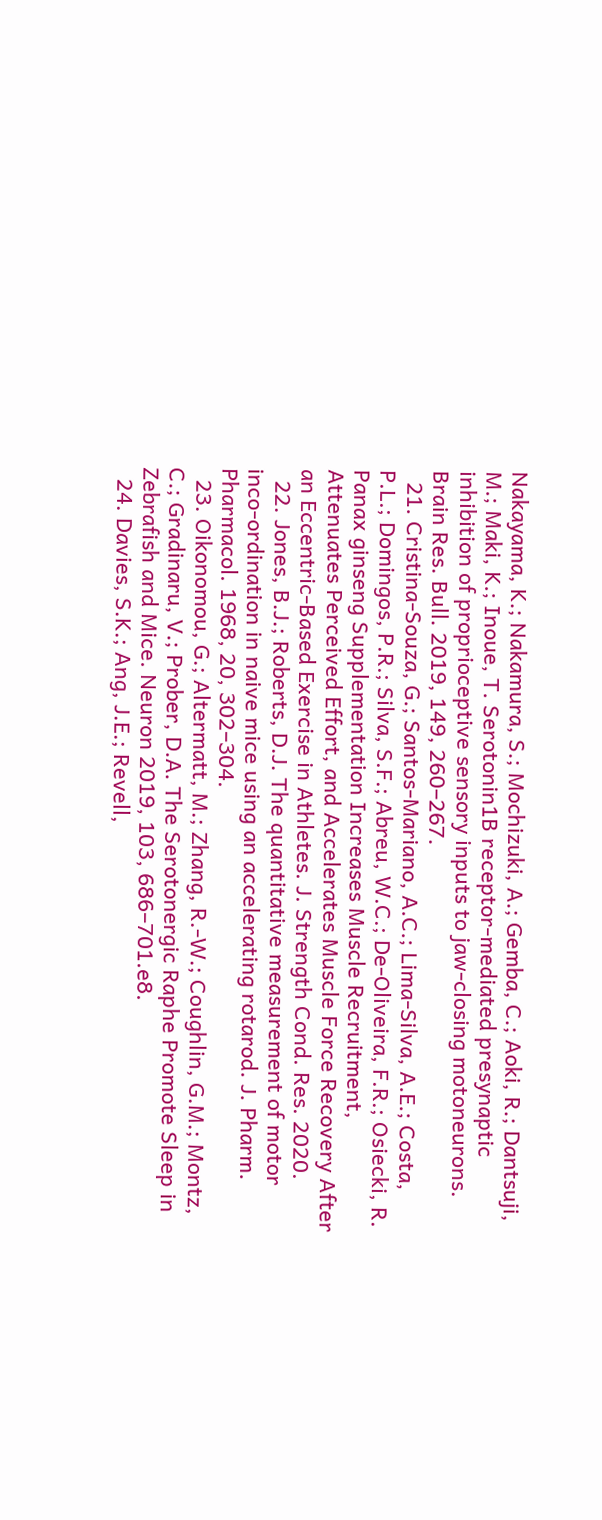Nakayama, K.; Nakamura, S.; Mochizuki, A.; Gemba, C.; Aoki, R.; Dantsuji, M.; Maki, K.; Inoue, T. Serotonin1B receptor-mediated presynaptic inhibition of proprioceptive sensory inputs to jaw-closing motoneurons. Brain Res. Bull. 2019, 149, 260–267.
  21. Cristina-Souza, G.; Santos-Mariano, A.C.; Lima-Silva, A.E.; Costa, P.L.; Domingos, P.R.; Silva, S.F.; Abreu, W.C.; De-Oliveira, F.R.; Osiecki, R. Panax ginseng Supplementation Increases Muscle Recruitment, Attenuates Perceived Effort, and Accelerates Muscle Force Recovery After an Eccentric-Based Exercise in Athletes. J. Strength Cond. Res. 2020.
  22. Jones, B.J.; Roberts, D.J. The quantitative measurement of motor inco-ordination in naive mice using an accelerating rotarod. J. Pharm. Pharmacol. 1968, 20, 302–304.
  23. Oikonomou, G.; Altermatt, M.; Zhang, R.-W.; Coughlin, G.M.; Montz, C.; Gradinaru, V.; Prober, D.A. The Serotonergic Raphe Promote Sleep in Zebrafish and Mice. Neuron 2019, 103, 686–701.e8.
  24. Davies, S.K.; Ang, J.E.; Revell,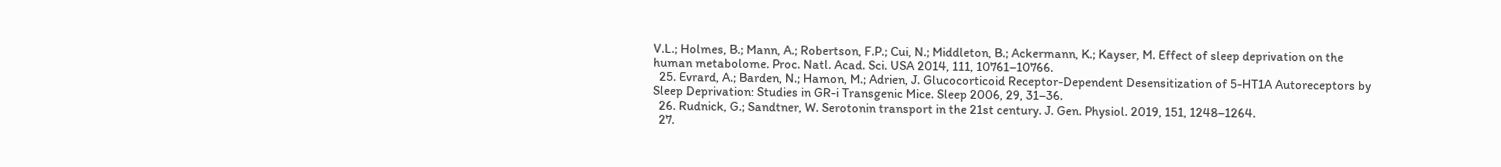V.L.; Holmes, B.; Mann, A.; Robertson, F.P.; Cui, N.; Middleton, B.; Ackermann, K.; Kayser, M. Effect of sleep deprivation on the human metabolome. Proc. Natl. Acad. Sci. USA 2014, 111, 10761–10766.
  25. Evrard, A.; Barden, N.; Hamon, M.; Adrien, J. Glucocorticoid Receptor-Dependent Desensitization of 5-HT1A Autoreceptors by Sleep Deprivation: Studies in GR-i Transgenic Mice. Sleep 2006, 29, 31–36.
  26. Rudnick, G.; Sandtner, W. Serotonin transport in the 21st century. J. Gen. Physiol. 2019, 151, 1248–1264.
  27.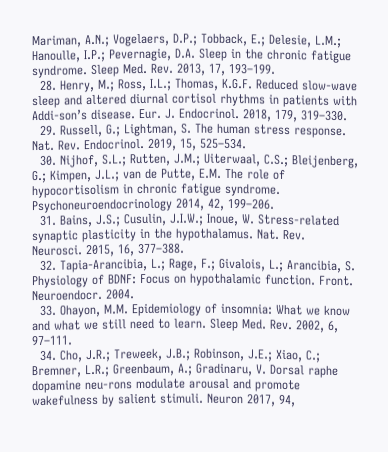Mariman, A.N.; Vogelaers, D.P.; Tobback, E.; Delesie, L.M.; Hanoulle, I.P.; Pevernagie, D.A. Sleep in the chronic fatigue syndrome. Sleep Med. Rev. 2013, 17, 193–199.
  28. Henry, M.; Ross, I.L.; Thomas, K.G.F. Reduced slow-wave sleep and altered diurnal cortisol rhythms in patients with Addi-son’s disease. Eur. J. Endocrinol. 2018, 179, 319–330.
  29. Russell, G.; Lightman, S. The human stress response. Nat. Rev. Endocrinol. 2019, 15, 525–534.
  30. Nijhof, S.L.; Rutten, J.M.; Uiterwaal, C.S.; Bleijenberg, G.; Kimpen, J.L.; van de Putte, E.M. The role of hypocortisolism in chronic fatigue syndrome. Psychoneuroendocrinology 2014, 42, 199–206.
  31. Bains, J.S.; Cusulin, J.I.W.; Inoue, W. Stress-related synaptic plasticity in the hypothalamus. Nat. Rev. Neurosci. 2015, 16, 377–388.
  32. Tapia-Arancibia, L.; Rage, F.; Givalois, L.; Arancibia, S. Physiology of BDNF: Focus on hypothalamic function. Front. Neuroendocr. 2004.
  33. Ohayon, M.M. Epidemiology of insomnia: What we know and what we still need to learn. Sleep Med. Rev. 2002, 6, 97–111.
  34. Cho, J.R.; Treweek, J.B.; Robinson, J.E.; Xiao, C.; Bremner, L.R.; Greenbaum, A.; Gradinaru, V. Dorsal raphe dopamine neu-rons modulate arousal and promote wakefulness by salient stimuli. Neuron 2017, 94,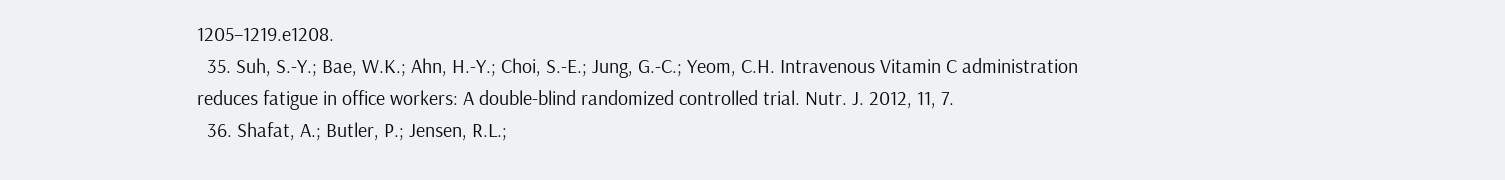1205–1219.e1208.
  35. Suh, S.-Y.; Bae, W.K.; Ahn, H.-Y.; Choi, S.-E.; Jung, G.-C.; Yeom, C.H. Intravenous Vitamin C administration reduces fatigue in office workers: A double-blind randomized controlled trial. Nutr. J. 2012, 11, 7.
  36. Shafat, A.; Butler, P.; Jensen, R.L.;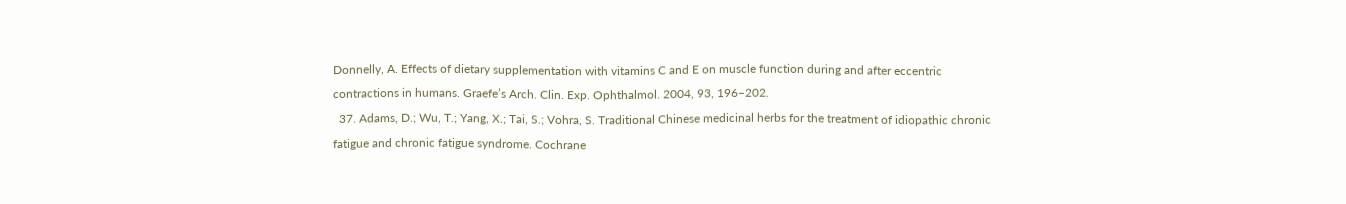Donnelly, A. Effects of dietary supplementation with vitamins C and E on muscle function during and after eccentric contractions in humans. Graefe’s Arch. Clin. Exp. Ophthalmol. 2004, 93, 196–202.
  37. Adams, D.; Wu, T.; Yang, X.; Tai, S.; Vohra, S. Traditional Chinese medicinal herbs for the treatment of idiopathic chronic fatigue and chronic fatigue syndrome. Cochrane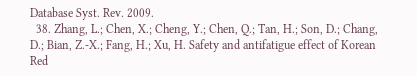Database Syst. Rev. 2009.
  38. Zhang, L.; Chen, X.; Cheng, Y.; Chen, Q.; Tan, H.; Son, D.; Chang, D.; Bian, Z.-X.; Fang, H.; Xu, H. Safety and antifatigue effect of Korean Red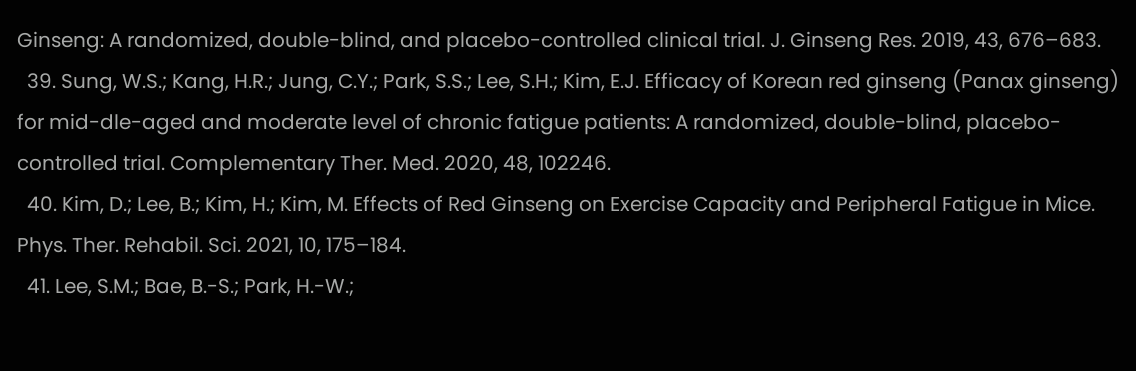Ginseng: A randomized, double-blind, and placebo-controlled clinical trial. J. Ginseng Res. 2019, 43, 676–683.
  39. Sung, W.S.; Kang, H.R.; Jung, C.Y.; Park, S.S.; Lee, S.H.; Kim, E.J. Efficacy of Korean red ginseng (Panax ginseng) for mid-dle-aged and moderate level of chronic fatigue patients: A randomized, double-blind, placebo-controlled trial. Complementary Ther. Med. 2020, 48, 102246.
  40. Kim, D.; Lee, B.; Kim, H.; Kim, M. Effects of Red Ginseng on Exercise Capacity and Peripheral Fatigue in Mice. Phys. Ther. Rehabil. Sci. 2021, 10, 175–184.
  41. Lee, S.M.; Bae, B.-S.; Park, H.-W.;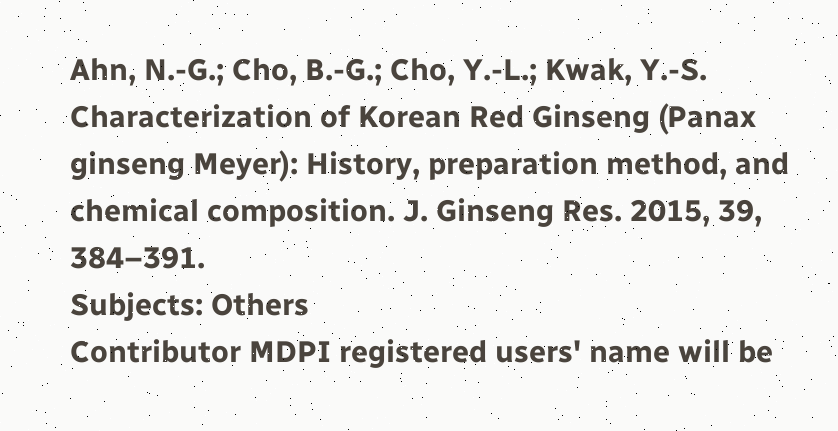Ahn, N.-G.; Cho, B.-G.; Cho, Y.-L.; Kwak, Y.-S. Characterization of Korean Red Ginseng (Panax ginseng Meyer): History, preparation method, and chemical composition. J. Ginseng Res. 2015, 39, 384–391.
Subjects: Others
Contributor MDPI registered users' name will be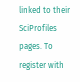linked to their SciProfiles pages. To register with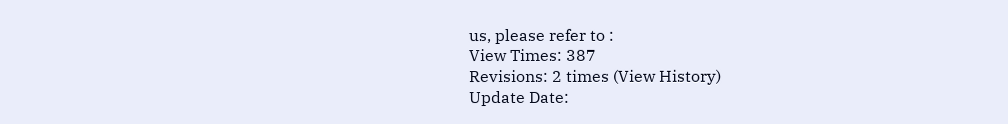us, please refer to :
View Times: 387
Revisions: 2 times (View History)
Update Date: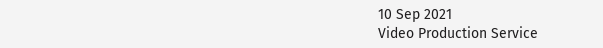10 Sep 2021
Video Production Service